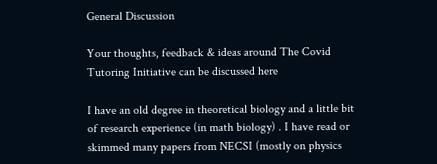General Discussion

Your thoughts, feedback & ideas around The Covid Tutoring Initiative can be discussed here

I have an old degree in theoretical biology and a little bit of research experience (in math biology) . I have read or skimmed many papers from NECSI (mostly on physics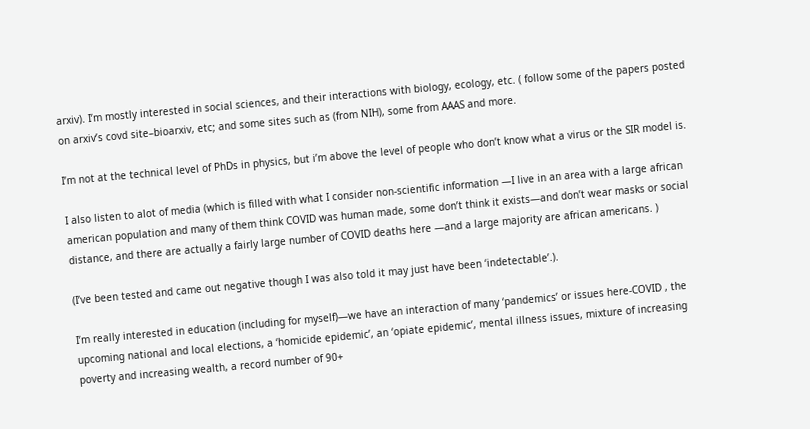arxiv). I’m mostly interested in social sciences, and their interactions with biology, ecology, etc. ( follow some of the papers posted on arxiv’s covd site–bioarxiv, etc; and some sites such as (from NIH), some from AAAS and more.

I’m not at the technical level of PhDs in physics, but i’m above the level of people who don’t know what a virus or the SIR model is.

I also listen to alot of media (which is filled with what I consider non-scientific information —I live in an area with a large african american population and many of them think COVID was human made, some don’t think it exists—and don’t wear masks or social distance, and there are actually a fairly large number of COVID deaths here —and a large majority are african americans. )

(I’ve been tested and came out negative though I was also told it may just have been ‘indetectable’.).

I’m really interested in education (including for myself)—we have an interaction of many ‘pandemics’ or issues here-COVID , the upcoming national and local elections, a ‘homicide epidemic’, an ‘opiate epidemic’, mental illness issues, mixture of increasing poverty and increasing wealth, a record number of 90+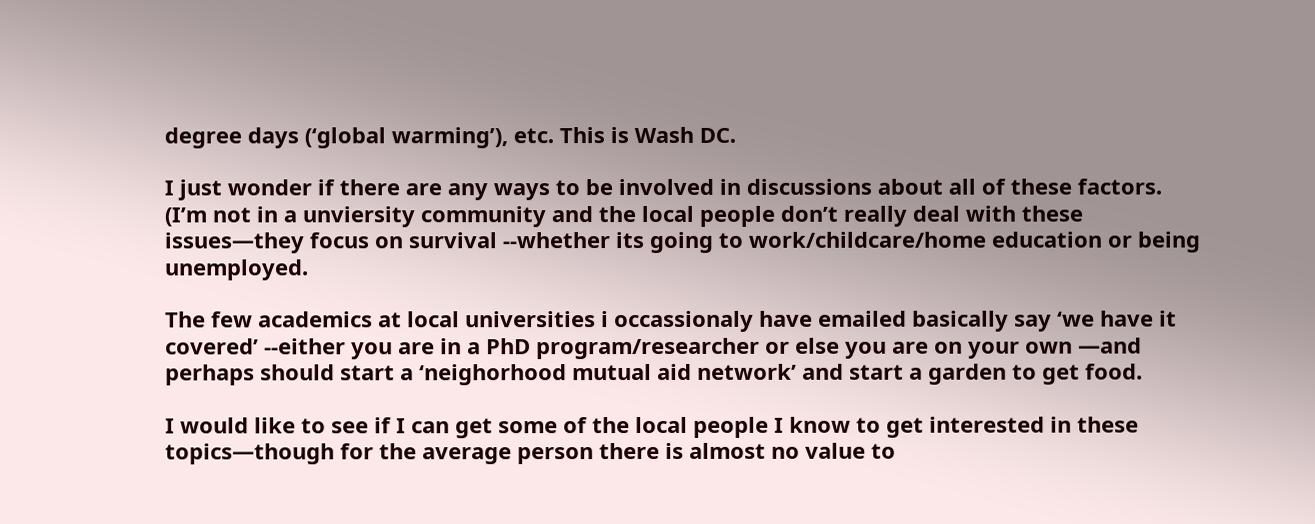degree days (‘global warming’), etc. This is Wash DC.

I just wonder if there are any ways to be involved in discussions about all of these factors. (I’m not in a unviersity community and the local people don’t really deal with these issues—they focus on survival --whether its going to work/childcare/home education or being unemployed.

The few academics at local universities i occassionaly have emailed basically say ‘we have it covered’ --either you are in a PhD program/researcher or else you are on your own —and perhaps should start a ‘neighorhood mutual aid network’ and start a garden to get food.

I would like to see if I can get some of the local people I know to get interested in these topics—though for the average person there is almost no value to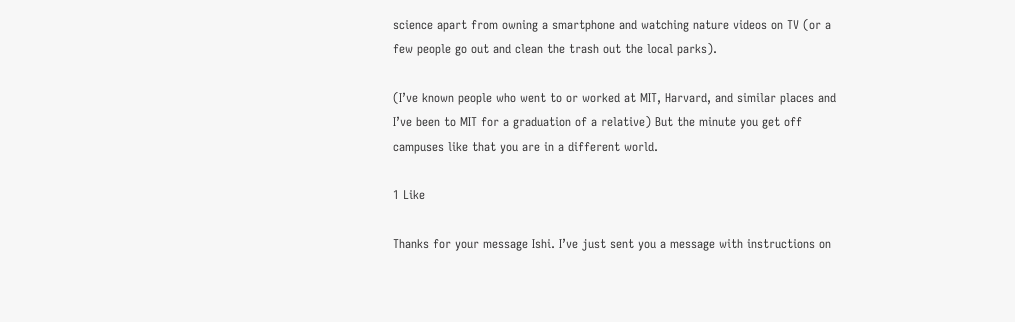science apart from owning a smartphone and watching nature videos on TV (or a few people go out and clean the trash out the local parks).

(I’ve known people who went to or worked at MIT, Harvard, and similar places and I’ve been to MIT for a graduation of a relative) But the minute you get off campuses like that you are in a different world.

1 Like

Thanks for your message Ishi. I’ve just sent you a message with instructions on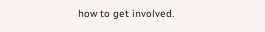how to get involved.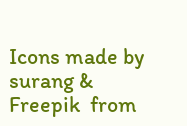Icons made by surang & Freepik  from